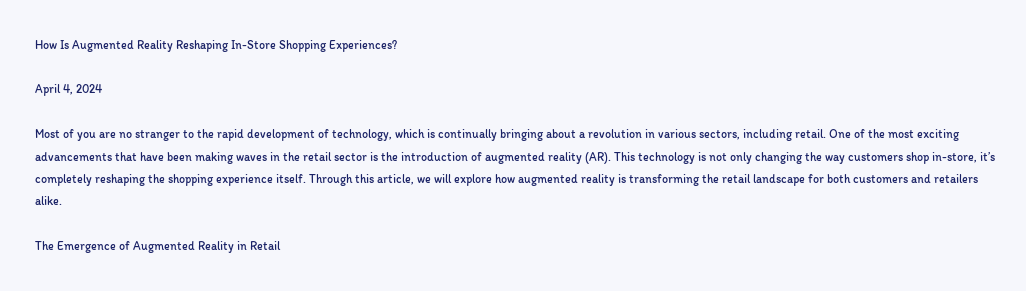How Is Augmented Reality Reshaping In-Store Shopping Experiences?

April 4, 2024

Most of you are no stranger to the rapid development of technology, which is continually bringing about a revolution in various sectors, including retail. One of the most exciting advancements that have been making waves in the retail sector is the introduction of augmented reality (AR). This technology is not only changing the way customers shop in-store, it’s completely reshaping the shopping experience itself. Through this article, we will explore how augmented reality is transforming the retail landscape for both customers and retailers alike.

The Emergence of Augmented Reality in Retail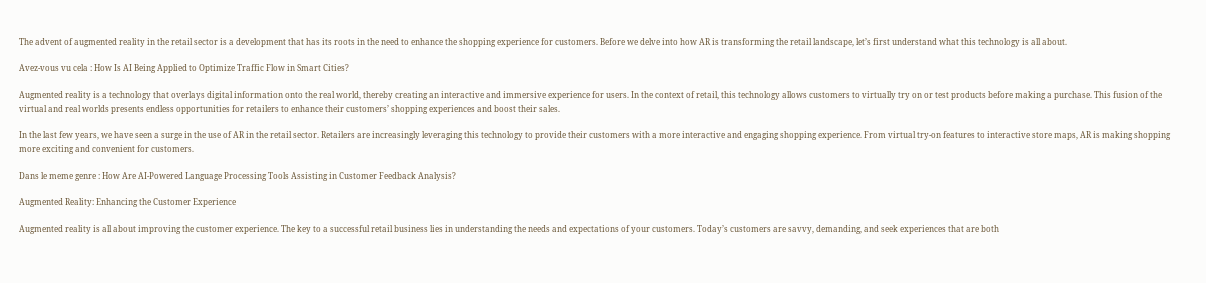The advent of augmented reality in the retail sector is a development that has its roots in the need to enhance the shopping experience for customers. Before we delve into how AR is transforming the retail landscape, let’s first understand what this technology is all about.

Avez-vous vu cela : How Is AI Being Applied to Optimize Traffic Flow in Smart Cities?

Augmented reality is a technology that overlays digital information onto the real world, thereby creating an interactive and immersive experience for users. In the context of retail, this technology allows customers to virtually try on or test products before making a purchase. This fusion of the virtual and real worlds presents endless opportunities for retailers to enhance their customers’ shopping experiences and boost their sales.

In the last few years, we have seen a surge in the use of AR in the retail sector. Retailers are increasingly leveraging this technology to provide their customers with a more interactive and engaging shopping experience. From virtual try-on features to interactive store maps, AR is making shopping more exciting and convenient for customers.

Dans le meme genre : How Are AI-Powered Language Processing Tools Assisting in Customer Feedback Analysis?

Augmented Reality: Enhancing the Customer Experience

Augmented reality is all about improving the customer experience. The key to a successful retail business lies in understanding the needs and expectations of your customers. Today’s customers are savvy, demanding, and seek experiences that are both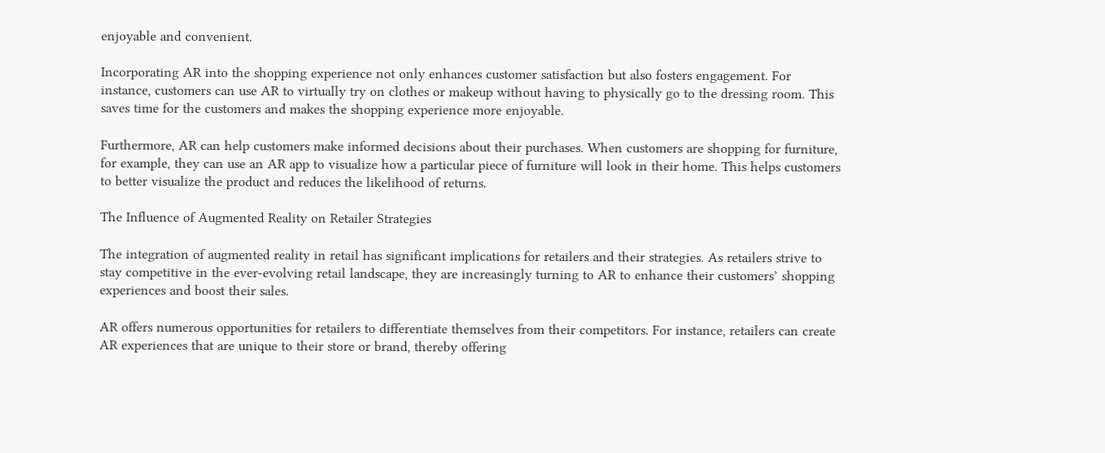enjoyable and convenient.

Incorporating AR into the shopping experience not only enhances customer satisfaction but also fosters engagement. For instance, customers can use AR to virtually try on clothes or makeup without having to physically go to the dressing room. This saves time for the customers and makes the shopping experience more enjoyable.

Furthermore, AR can help customers make informed decisions about their purchases. When customers are shopping for furniture, for example, they can use an AR app to visualize how a particular piece of furniture will look in their home. This helps customers to better visualize the product and reduces the likelihood of returns.

The Influence of Augmented Reality on Retailer Strategies

The integration of augmented reality in retail has significant implications for retailers and their strategies. As retailers strive to stay competitive in the ever-evolving retail landscape, they are increasingly turning to AR to enhance their customers’ shopping experiences and boost their sales.

AR offers numerous opportunities for retailers to differentiate themselves from their competitors. For instance, retailers can create AR experiences that are unique to their store or brand, thereby offering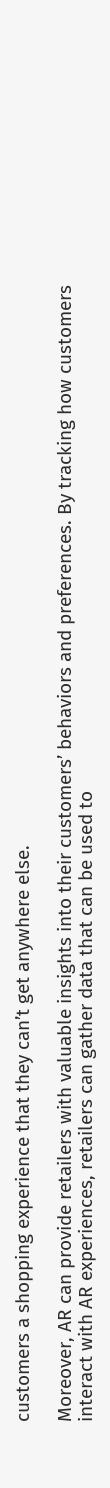customers a shopping experience that they can’t get anywhere else.

Moreover, AR can provide retailers with valuable insights into their customers’ behaviors and preferences. By tracking how customers interact with AR experiences, retailers can gather data that can be used to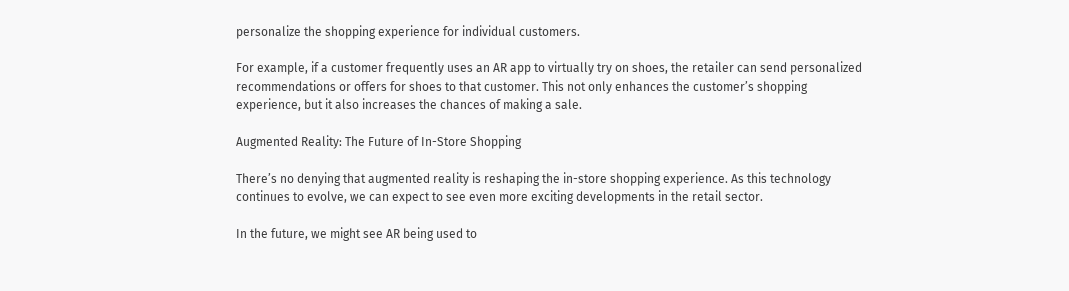personalize the shopping experience for individual customers.

For example, if a customer frequently uses an AR app to virtually try on shoes, the retailer can send personalized recommendations or offers for shoes to that customer. This not only enhances the customer’s shopping experience, but it also increases the chances of making a sale.

Augmented Reality: The Future of In-Store Shopping

There’s no denying that augmented reality is reshaping the in-store shopping experience. As this technology continues to evolve, we can expect to see even more exciting developments in the retail sector.

In the future, we might see AR being used to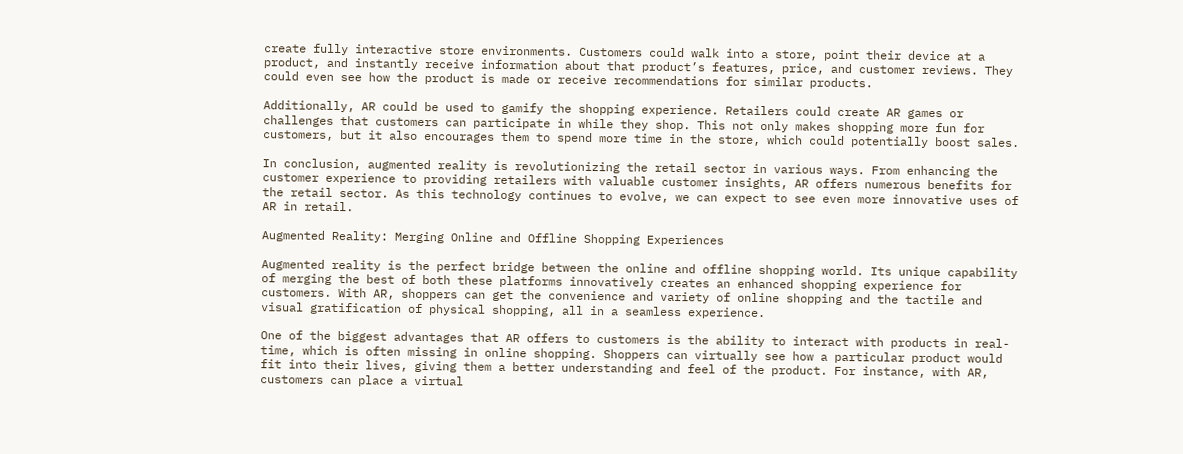create fully interactive store environments. Customers could walk into a store, point their device at a product, and instantly receive information about that product’s features, price, and customer reviews. They could even see how the product is made or receive recommendations for similar products.

Additionally, AR could be used to gamify the shopping experience. Retailers could create AR games or challenges that customers can participate in while they shop. This not only makes shopping more fun for customers, but it also encourages them to spend more time in the store, which could potentially boost sales.

In conclusion, augmented reality is revolutionizing the retail sector in various ways. From enhancing the customer experience to providing retailers with valuable customer insights, AR offers numerous benefits for the retail sector. As this technology continues to evolve, we can expect to see even more innovative uses of AR in retail.

Augmented Reality: Merging Online and Offline Shopping Experiences

Augmented reality is the perfect bridge between the online and offline shopping world. Its unique capability of merging the best of both these platforms innovatively creates an enhanced shopping experience for customers. With AR, shoppers can get the convenience and variety of online shopping and the tactile and visual gratification of physical shopping, all in a seamless experience.

One of the biggest advantages that AR offers to customers is the ability to interact with products in real-time, which is often missing in online shopping. Shoppers can virtually see how a particular product would fit into their lives, giving them a better understanding and feel of the product. For instance, with AR, customers can place a virtual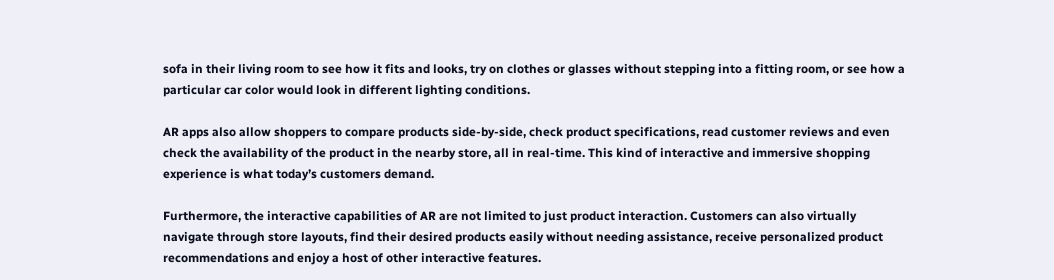sofa in their living room to see how it fits and looks, try on clothes or glasses without stepping into a fitting room, or see how a particular car color would look in different lighting conditions.

AR apps also allow shoppers to compare products side-by-side, check product specifications, read customer reviews and even check the availability of the product in the nearby store, all in real-time. This kind of interactive and immersive shopping experience is what today’s customers demand.

Furthermore, the interactive capabilities of AR are not limited to just product interaction. Customers can also virtually navigate through store layouts, find their desired products easily without needing assistance, receive personalized product recommendations and enjoy a host of other interactive features.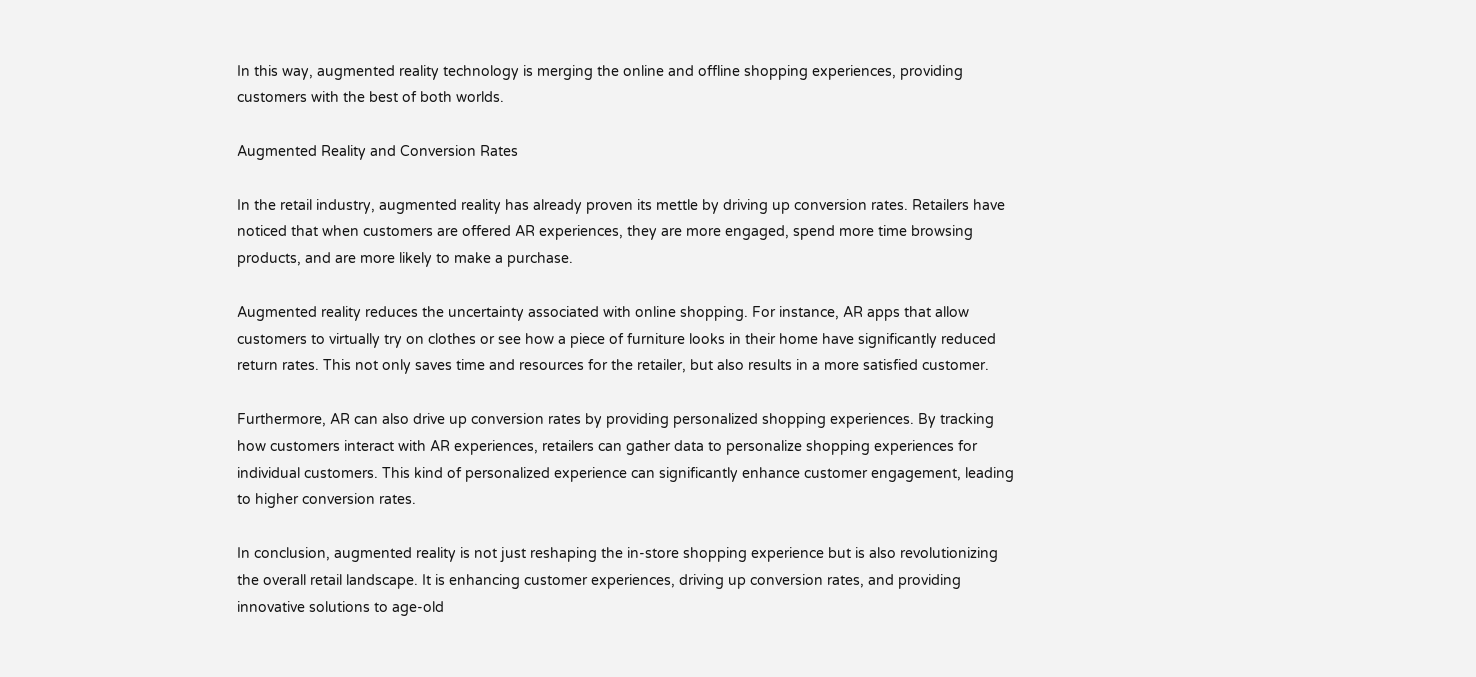In this way, augmented reality technology is merging the online and offline shopping experiences, providing customers with the best of both worlds.

Augmented Reality and Conversion Rates

In the retail industry, augmented reality has already proven its mettle by driving up conversion rates. Retailers have noticed that when customers are offered AR experiences, they are more engaged, spend more time browsing products, and are more likely to make a purchase.

Augmented reality reduces the uncertainty associated with online shopping. For instance, AR apps that allow customers to virtually try on clothes or see how a piece of furniture looks in their home have significantly reduced return rates. This not only saves time and resources for the retailer, but also results in a more satisfied customer.

Furthermore, AR can also drive up conversion rates by providing personalized shopping experiences. By tracking how customers interact with AR experiences, retailers can gather data to personalize shopping experiences for individual customers. This kind of personalized experience can significantly enhance customer engagement, leading to higher conversion rates.

In conclusion, augmented reality is not just reshaping the in-store shopping experience but is also revolutionizing the overall retail landscape. It is enhancing customer experiences, driving up conversion rates, and providing innovative solutions to age-old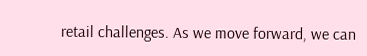retail challenges. As we move forward, we can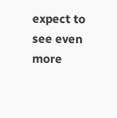expect to see even more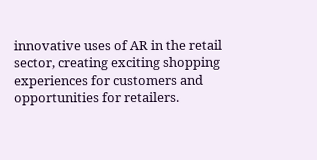innovative uses of AR in the retail sector, creating exciting shopping experiences for customers and opportunities for retailers.